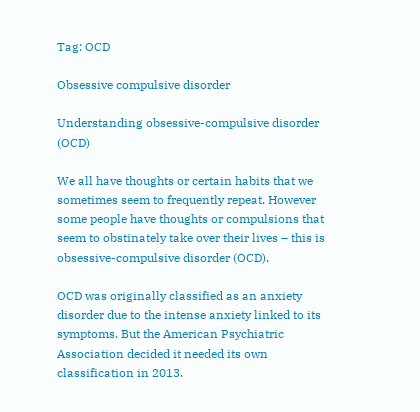Tag: OCD

Obsessive compulsive disorder

Understanding obsessive-compulsive disorder (OCD)

We all have thoughts or certain habits that we sometimes seem to frequently repeat. However some people have thoughts or compulsions that seem to obstinately take over their lives – this is obsessive-compulsive disorder (OCD).

OCD was originally classified as an anxiety disorder due to the intense anxiety linked to its symptoms. But the American Psychiatric Association decided it needed its own classification in 2013.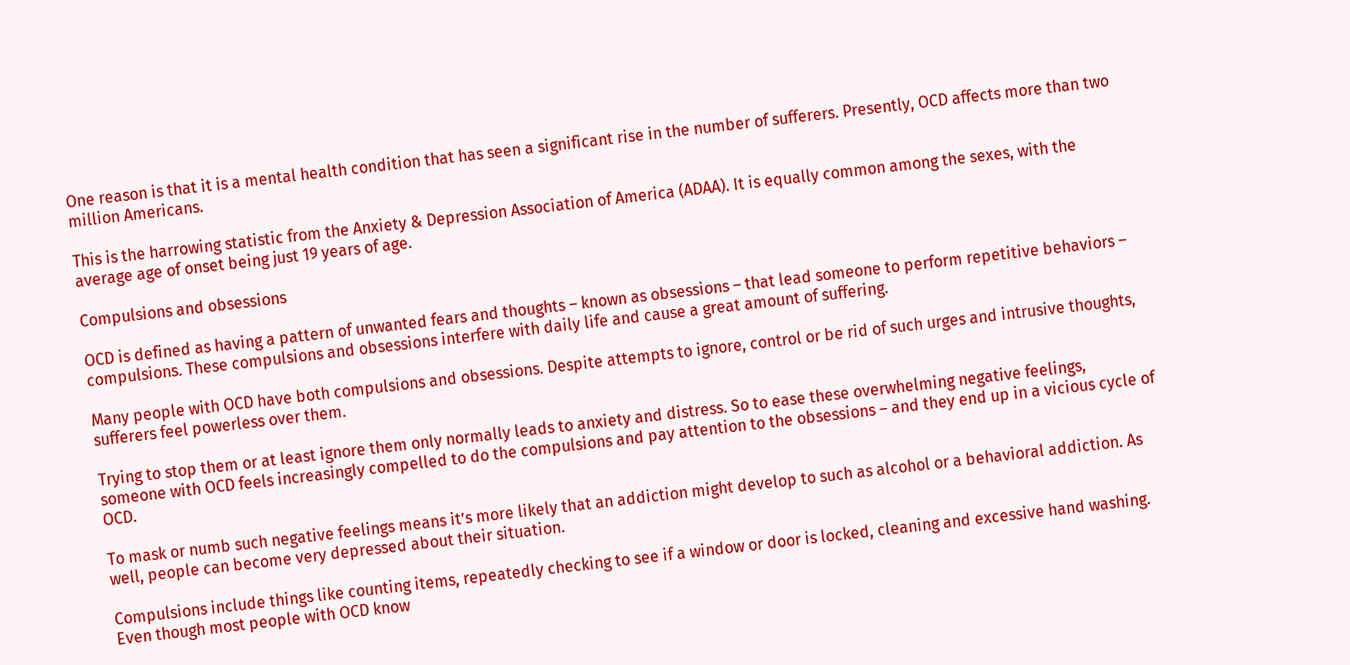One reason is that it is a mental health condition that has seen a significant rise in the number of sufferers. Presently, OCD affects more than two million Americans.

This is the harrowing statistic from the Anxiety & Depression Association of America (ADAA). It is equally common among the sexes, with the average age of onset being just 19 years of age.

Compulsions and obsessions

OCD is defined as having a pattern of unwanted fears and thoughts – known as obsessions – that lead someone to perform repetitive behaviors – compulsions. These compulsions and obsessions interfere with daily life and cause a great amount of suffering.

Many people with OCD have both compulsions and obsessions. Despite attempts to ignore, control or be rid of such urges and intrusive thoughts, sufferers feel powerless over them.

Trying to stop them or at least ignore them only normally leads to anxiety and distress. So to ease these overwhelming negative feelings, someone with OCD feels increasingly compelled to do the compulsions and pay attention to the obsessions – and they end up in a vicious cycle of OCD.

To mask or numb such negative feelings means it’s more likely that an addiction might develop to such as alcohol or a behavioral addiction. As well, people can become very depressed about their situation.

Compulsions include things like counting items, repeatedly checking to see if a window or door is locked, cleaning and excessive hand washing. Even though most people with OCD know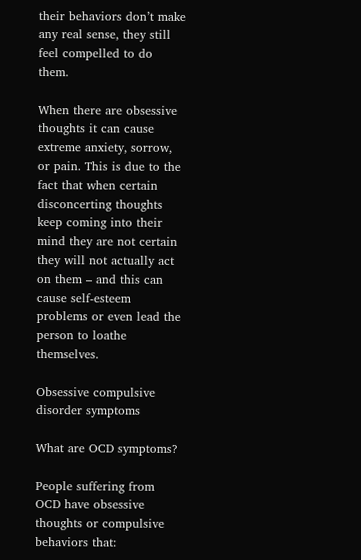their behaviors don’t make any real sense, they still feel compelled to do them.

When there are obsessive thoughts it can cause extreme anxiety, sorrow, or pain. This is due to the fact that when certain disconcerting thoughts keep coming into their mind they are not certain they will not actually act on them – and this can cause self-esteem problems or even lead the person to loathe themselves.

Obsessive compulsive disorder symptoms

What are OCD symptoms?

People suffering from OCD have obsessive thoughts or compulsive behaviors that: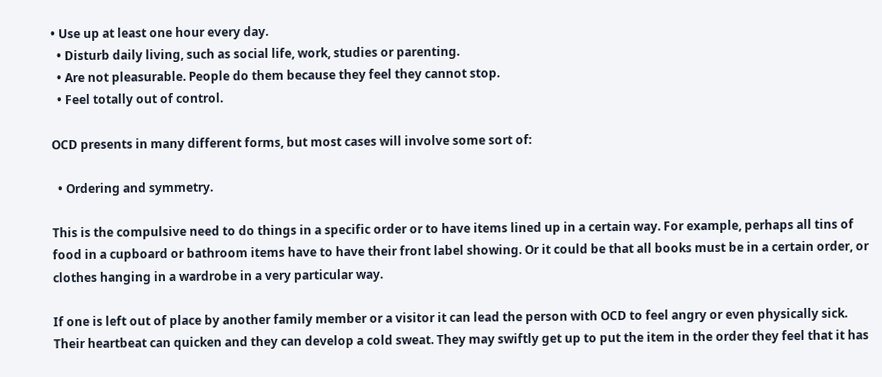• Use up at least one hour every day.
  • Disturb daily living, such as social life, work, studies or parenting.
  • Are not pleasurable. People do them because they feel they cannot stop.
  • Feel totally out of control.

OCD presents in many different forms, but most cases will involve some sort of:

  • Ordering and symmetry.

This is the compulsive need to do things in a specific order or to have items lined up in a certain way. For example, perhaps all tins of food in a cupboard or bathroom items have to have their front label showing. Or it could be that all books must be in a certain order, or clothes hanging in a wardrobe in a very particular way.

If one is left out of place by another family member or a visitor it can lead the person with OCD to feel angry or even physically sick. Their heartbeat can quicken and they can develop a cold sweat. They may swiftly get up to put the item in the order they feel that it has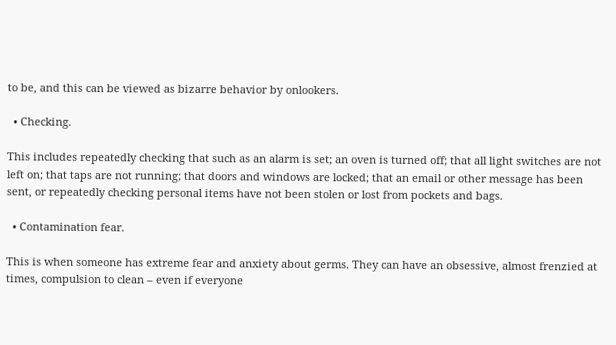to be, and this can be viewed as bizarre behavior by onlookers.

  • Checking.

This includes repeatedly checking that such as an alarm is set; an oven is turned off; that all light switches are not left on; that taps are not running; that doors and windows are locked; that an email or other message has been sent, or repeatedly checking personal items have not been stolen or lost from pockets and bags.

  • Contamination fear.

This is when someone has extreme fear and anxiety about germs. They can have an obsessive, almost frenzied at times, compulsion to clean – even if everyone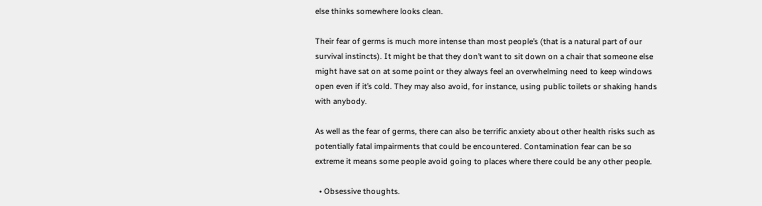else thinks somewhere looks clean.

Their fear of germs is much more intense than most people’s (that is a natural part of our survival instincts). It might be that they don’t want to sit down on a chair that someone else might have sat on at some point or they always feel an overwhelming need to keep windows open even if it’s cold. They may also avoid, for instance, using public toilets or shaking hands with anybody.

As well as the fear of germs, there can also be terrific anxiety about other health risks such as potentially fatal impairments that could be encountered. Contamination fear can be so extreme it means some people avoid going to places where there could be any other people.

  • Obsessive thoughts.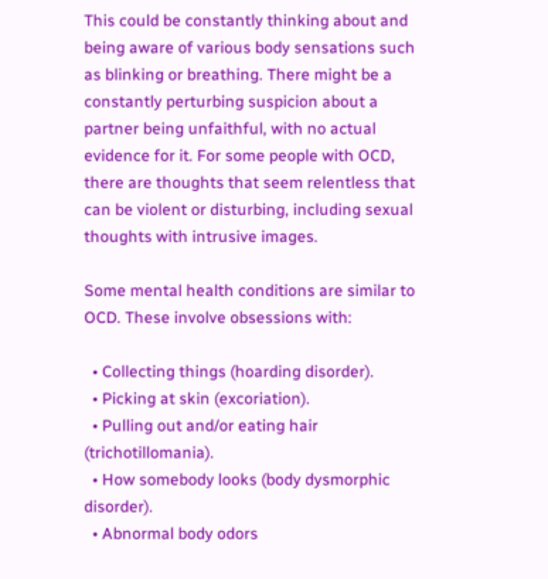This could be constantly thinking about and being aware of various body sensations such as blinking or breathing. There might be a constantly perturbing suspicion about a partner being unfaithful, with no actual evidence for it. For some people with OCD, there are thoughts that seem relentless that can be violent or disturbing, including sexual thoughts with intrusive images.

Some mental health conditions are similar to OCD. These involve obsessions with:

  • Collecting things (hoarding disorder).
  • Picking at skin (excoriation).
  • Pulling out and/or eating hair (trichotillomania).
  • How somebody looks (body dysmorphic disorder).
  • Abnormal body odors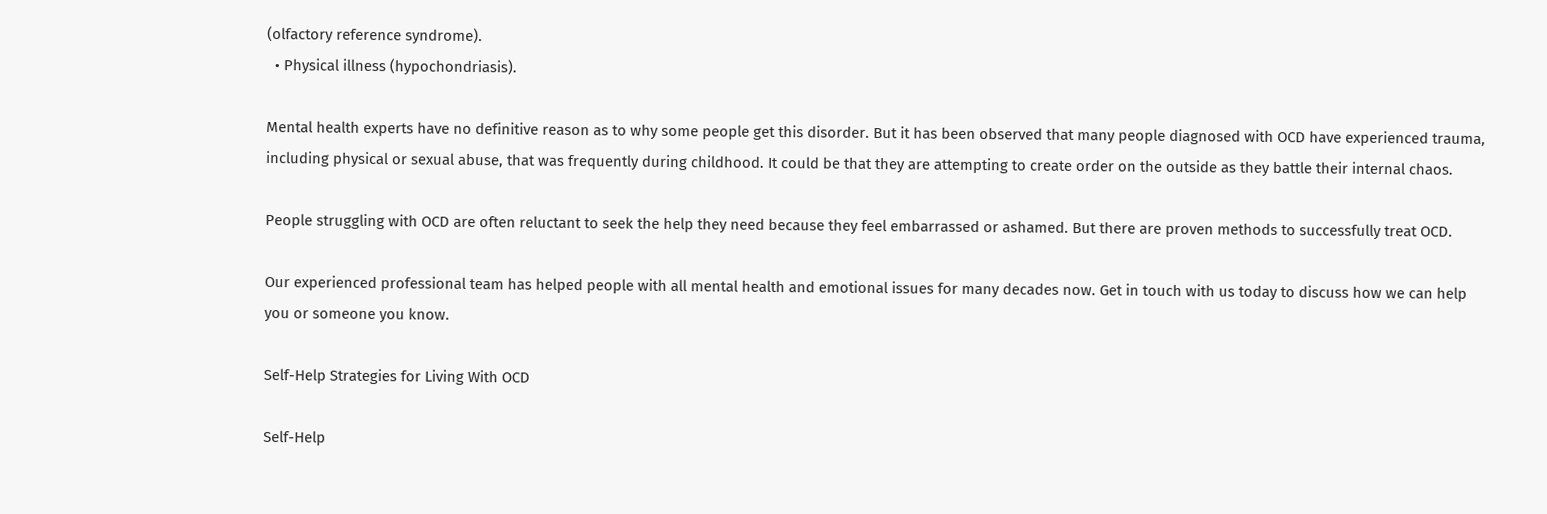(olfactory reference syndrome).
  • Physical illness (hypochondriasis).

Mental health experts have no definitive reason as to why some people get this disorder. But it has been observed that many people diagnosed with OCD have experienced trauma, including physical or sexual abuse, that was frequently during childhood. It could be that they are attempting to create order on the outside as they battle their internal chaos.

People struggling with OCD are often reluctant to seek the help they need because they feel embarrassed or ashamed. But there are proven methods to successfully treat OCD.

Our experienced professional team has helped people with all mental health and emotional issues for many decades now. Get in touch with us today to discuss how we can help you or someone you know.

Self-Help Strategies for Living With OCD

Self-Help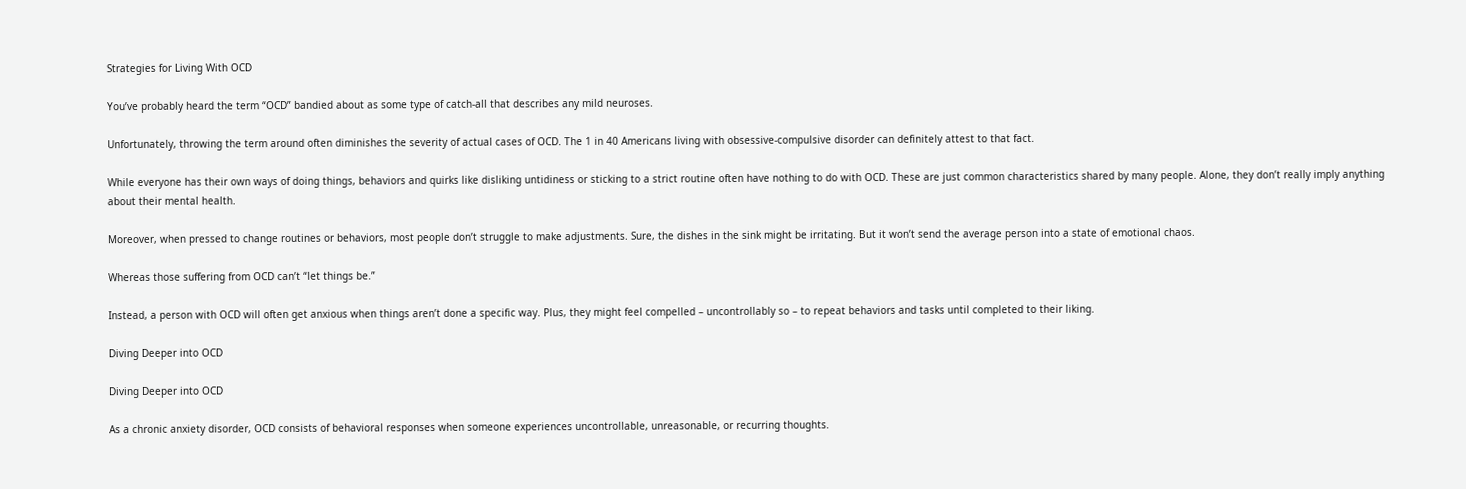Strategies for Living With OCD

You’ve probably heard the term “OCD” bandied about as some type of catch-all that describes any mild neuroses.

Unfortunately, throwing the term around often diminishes the severity of actual cases of OCD. The 1 in 40 Americans living with obsessive-compulsive disorder can definitely attest to that fact.

While everyone has their own ways of doing things, behaviors and quirks like disliking untidiness or sticking to a strict routine often have nothing to do with OCD. These are just common characteristics shared by many people. Alone, they don’t really imply anything about their mental health.

Moreover, when pressed to change routines or behaviors, most people don’t struggle to make adjustments. Sure, the dishes in the sink might be irritating. But it won’t send the average person into a state of emotional chaos.

Whereas those suffering from OCD can’t “let things be.”

Instead, a person with OCD will often get anxious when things aren’t done a specific way. Plus, they might feel compelled – uncontrollably so – to repeat behaviors and tasks until completed to their liking.

Diving Deeper into OCD

Diving Deeper into OCD

As a chronic anxiety disorder, OCD consists of behavioral responses when someone experiences uncontrollable, unreasonable, or recurring thoughts.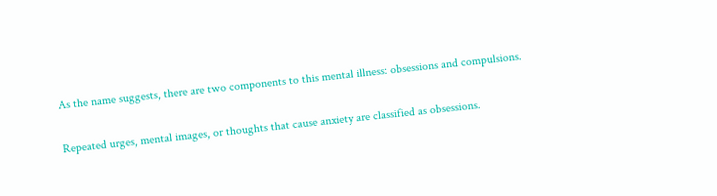As the name suggests, there are two components to this mental illness: obsessions and compulsions.

Repeated urges, mental images, or thoughts that cause anxiety are classified as obsessions.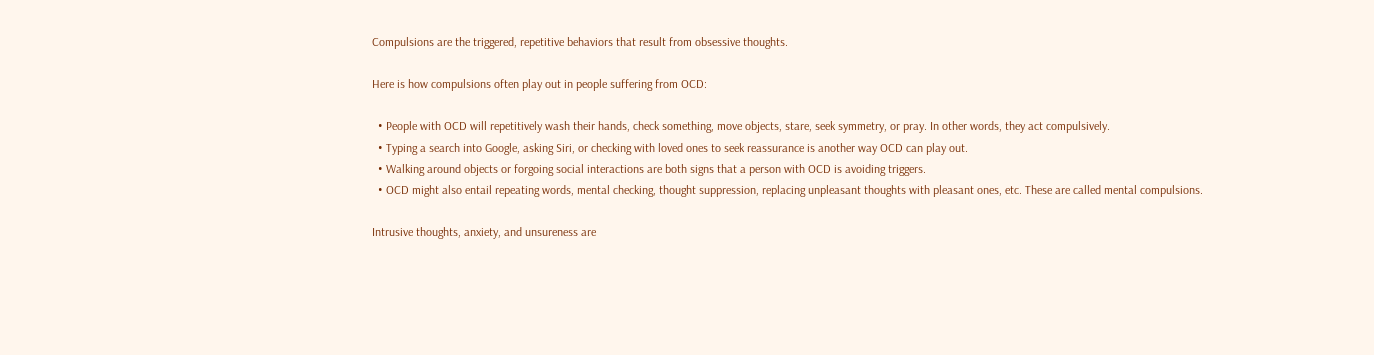Compulsions are the triggered, repetitive behaviors that result from obsessive thoughts.

Here is how compulsions often play out in people suffering from OCD:

  • People with OCD will repetitively wash their hands, check something, move objects, stare, seek symmetry, or pray. In other words, they act compulsively.
  • Typing a search into Google, asking Siri, or checking with loved ones to seek reassurance is another way OCD can play out.
  • Walking around objects or forgoing social interactions are both signs that a person with OCD is avoiding triggers.
  • OCD might also entail repeating words, mental checking, thought suppression, replacing unpleasant thoughts with pleasant ones, etc. These are called mental compulsions.

Intrusive thoughts, anxiety, and unsureness are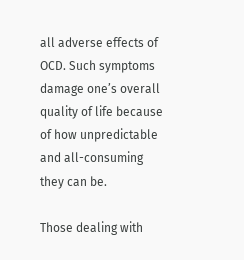all adverse effects of OCD. Such symptoms damage one’s overall quality of life because of how unpredictable and all-consuming they can be.

Those dealing with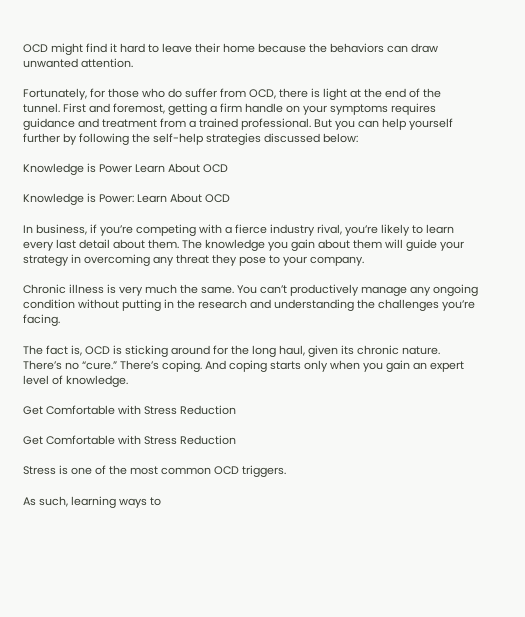OCD might find it hard to leave their home because the behaviors can draw unwanted attention.

Fortunately, for those who do suffer from OCD, there is light at the end of the tunnel. First and foremost, getting a firm handle on your symptoms requires guidance and treatment from a trained professional. But you can help yourself further by following the self-help strategies discussed below:

Knowledge is Power Learn About OCD

Knowledge is Power: Learn About OCD

In business, if you’re competing with a fierce industry rival, you’re likely to learn every last detail about them. The knowledge you gain about them will guide your strategy in overcoming any threat they pose to your company.

Chronic illness is very much the same. You can’t productively manage any ongoing condition without putting in the research and understanding the challenges you’re facing.

The fact is, OCD is sticking around for the long haul, given its chronic nature. There’s no “cure.” There’s coping. And coping starts only when you gain an expert level of knowledge.

Get Comfortable with Stress Reduction

Get Comfortable with Stress Reduction

Stress is one of the most common OCD triggers.

As such, learning ways to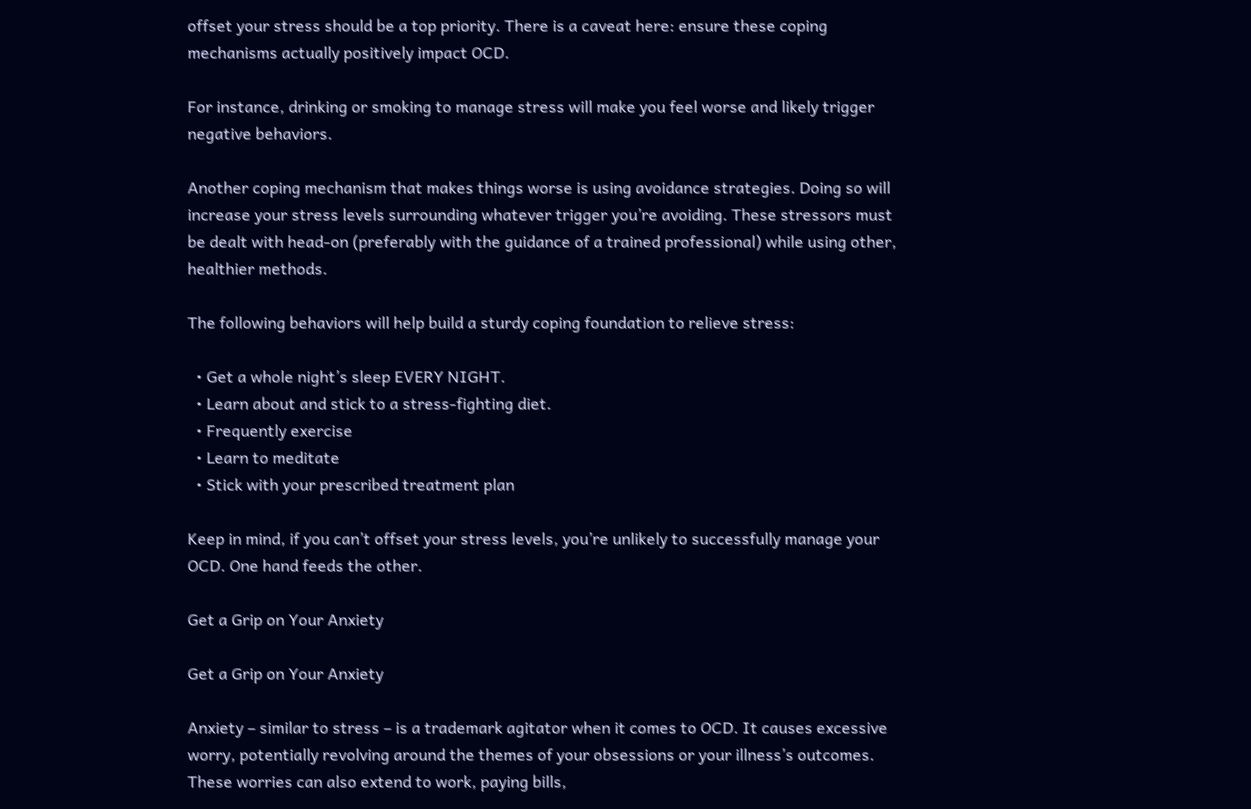offset your stress should be a top priority. There is a caveat here: ensure these coping mechanisms actually positively impact OCD.

For instance, drinking or smoking to manage stress will make you feel worse and likely trigger negative behaviors.

Another coping mechanism that makes things worse is using avoidance strategies. Doing so will increase your stress levels surrounding whatever trigger you’re avoiding. These stressors must be dealt with head-on (preferably with the guidance of a trained professional) while using other, healthier methods.

The following behaviors will help build a sturdy coping foundation to relieve stress:

  • Get a whole night’s sleep EVERY NIGHT.
  • Learn about and stick to a stress-fighting diet.
  • Frequently exercise
  • Learn to meditate
  • Stick with your prescribed treatment plan

Keep in mind, if you can’t offset your stress levels, you’re unlikely to successfully manage your OCD. One hand feeds the other.

Get a Grip on Your Anxiety

Get a Grip on Your Anxiety

Anxiety – similar to stress – is a trademark agitator when it comes to OCD. It causes excessive worry, potentially revolving around the themes of your obsessions or your illness’s outcomes. These worries can also extend to work, paying bills,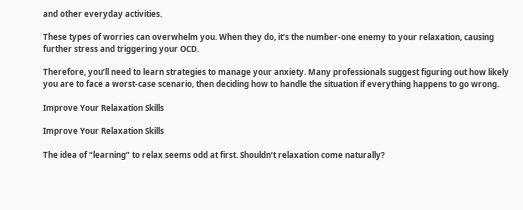and other everyday activities.

These types of worries can overwhelm you. When they do, it’s the number-one enemy to your relaxation, causing further stress and triggering your OCD.

Therefore, you’ll need to learn strategies to manage your anxiety. Many professionals suggest figuring out how likely you are to face a worst-case scenario, then deciding how to handle the situation if everything happens to go wrong.

Improve Your Relaxation Skills

Improve Your Relaxation Skills

The idea of “learning” to relax seems odd at first. Shouldn’t relaxation come naturally?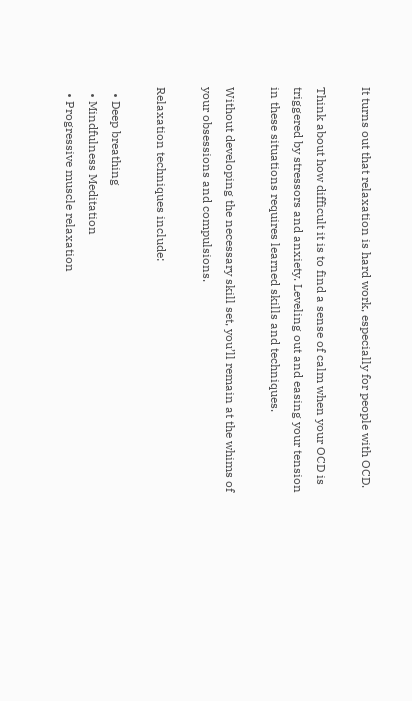It turns out that relaxation is hard work, especially for people with OCD.

Think about how difficult it is to find a sense of calm when your OCD is triggered by stressors and anxiety. Leveling out and easing your tension in these situations requires learned skills and techniques.

Without developing the necessary skill set, you’ll remain at the whims of your obsessions and compulsions.

Relaxation techniques include:

  • Deep breathing
  • Mindfulness Meditation
  • Progressive muscle relaxation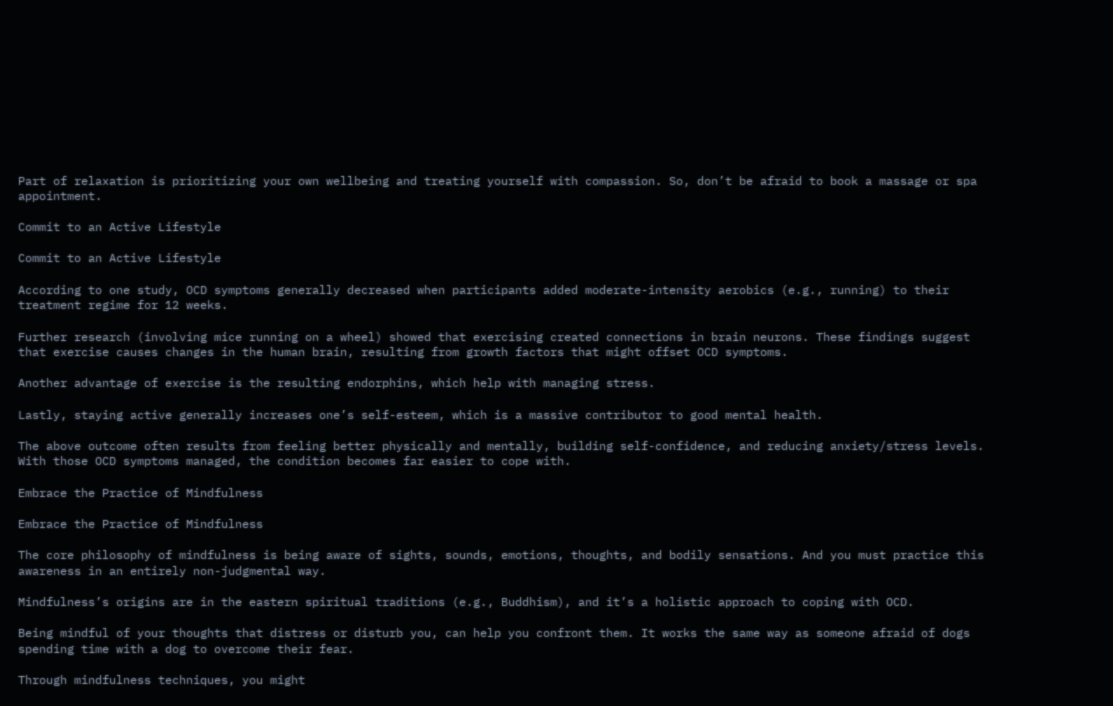Part of relaxation is prioritizing your own wellbeing and treating yourself with compassion. So, don’t be afraid to book a massage or spa appointment.

Commit to an Active Lifestyle

Commit to an Active Lifestyle

According to one study, OCD symptoms generally decreased when participants added moderate-intensity aerobics (e.g., running) to their treatment regime for 12 weeks.

Further research (involving mice running on a wheel) showed that exercising created connections in brain neurons. These findings suggest that exercise causes changes in the human brain, resulting from growth factors that might offset OCD symptoms.

Another advantage of exercise is the resulting endorphins, which help with managing stress.

Lastly, staying active generally increases one’s self-esteem, which is a massive contributor to good mental health.

The above outcome often results from feeling better physically and mentally, building self-confidence, and reducing anxiety/stress levels. With those OCD symptoms managed, the condition becomes far easier to cope with.

Embrace the Practice of Mindfulness

Embrace the Practice of Mindfulness

The core philosophy of mindfulness is being aware of sights, sounds, emotions, thoughts, and bodily sensations. And you must practice this awareness in an entirely non-judgmental way.

Mindfulness’s origins are in the eastern spiritual traditions (e.g., Buddhism), and it’s a holistic approach to coping with OCD.

Being mindful of your thoughts that distress or disturb you, can help you confront them. It works the same way as someone afraid of dogs spending time with a dog to overcome their fear.

Through mindfulness techniques, you might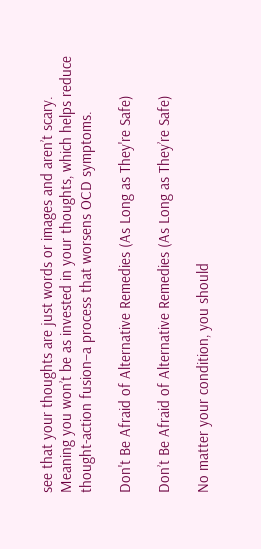see that your thoughts are just words or images and aren’t scary. Meaning you won’t be as invested in your thoughts, which helps reduce thought-action fusion–a process that worsens OCD symptoms.

Don't Be Afraid of Alternative Remedies (As Long as They're Safe)

Don’t Be Afraid of Alternative Remedies (As Long as They’re Safe)

No matter your condition, you should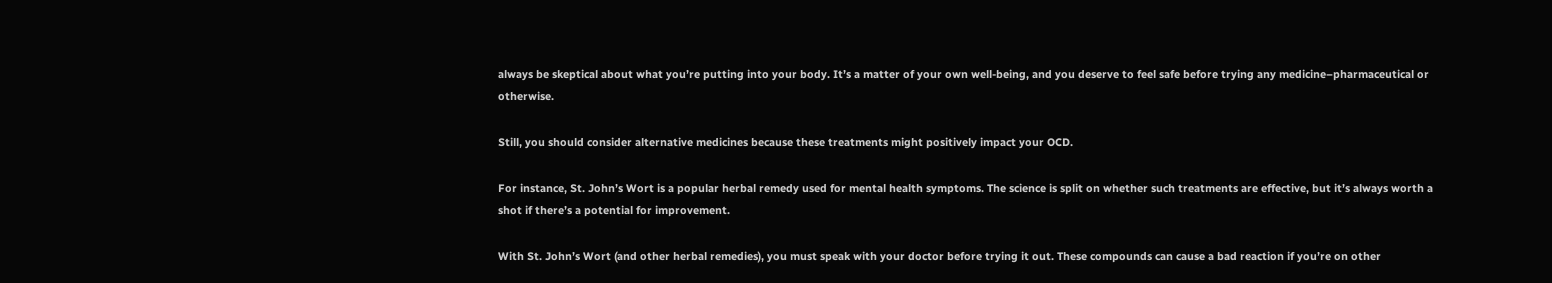always be skeptical about what you’re putting into your body. It’s a matter of your own well-being, and you deserve to feel safe before trying any medicine–pharmaceutical or otherwise.

Still, you should consider alternative medicines because these treatments might positively impact your OCD.

For instance, St. John’s Wort is a popular herbal remedy used for mental health symptoms. The science is split on whether such treatments are effective, but it’s always worth a shot if there’s a potential for improvement.

With St. John’s Wort (and other herbal remedies), you must speak with your doctor before trying it out. These compounds can cause a bad reaction if you’re on other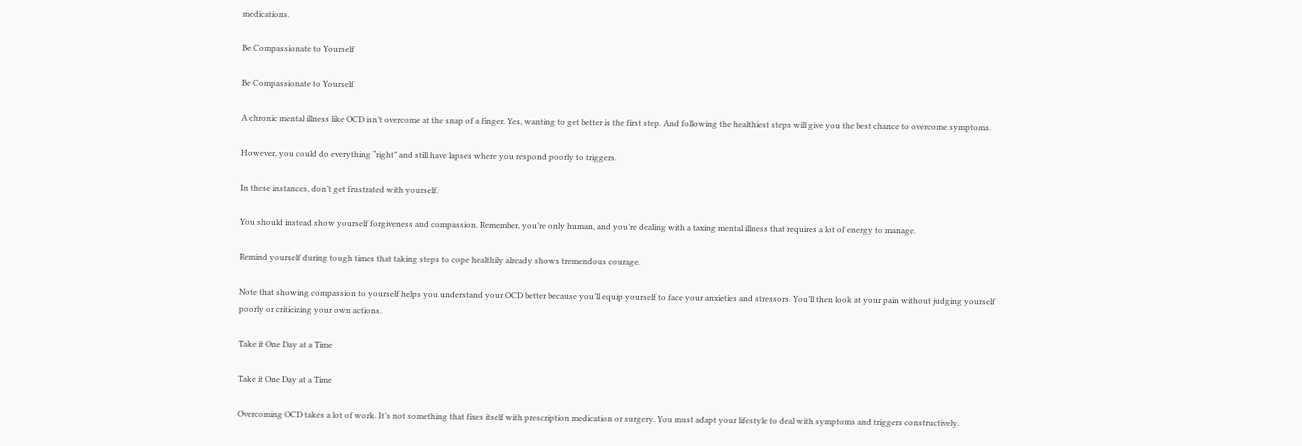medications.

Be Compassionate to Yourself

Be Compassionate to Yourself

A chronic mental illness like OCD isn’t overcome at the snap of a finger. Yes, wanting to get better is the first step. And following the healthiest steps will give you the best chance to overcome symptoms.

However, you could do everything “right” and still have lapses where you respond poorly to triggers.

In these instances, don’t get frustrated with yourself.

You should instead show yourself forgiveness and compassion. Remember, you’re only human, and you’re dealing with a taxing mental illness that requires a lot of energy to manage.

Remind yourself during tough times that taking steps to cope healthily already shows tremendous courage.

Note that showing compassion to yourself helps you understand your OCD better because you’ll equip yourself to face your anxieties and stressors. You’ll then look at your pain without judging yourself poorly or criticizing your own actions.

Take it One Day at a Time

Take it One Day at a Time

Overcoming OCD takes a lot of work. It’s not something that fixes itself with prescription medication or surgery. You must adapt your lifestyle to deal with symptoms and triggers constructively.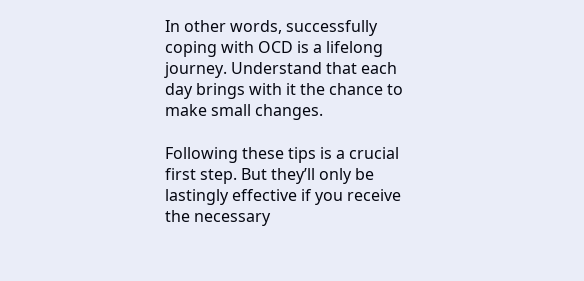In other words, successfully coping with OCD is a lifelong journey. Understand that each day brings with it the chance to make small changes.

Following these tips is a crucial first step. But they’ll only be lastingly effective if you receive the necessary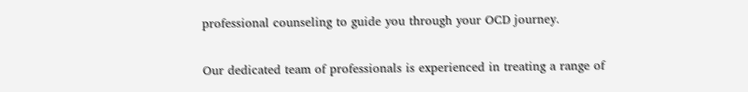professional counseling to guide you through your OCD journey.

Our dedicated team of professionals is experienced in treating a range of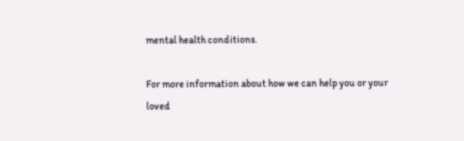mental health conditions.

For more information about how we can help you or your loved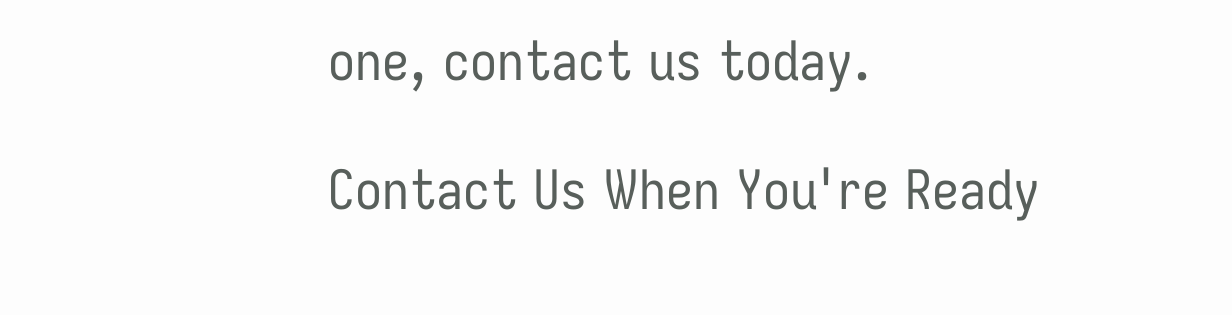one, contact us today.

Contact Us When You're Ready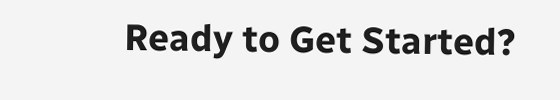Ready to Get Started?